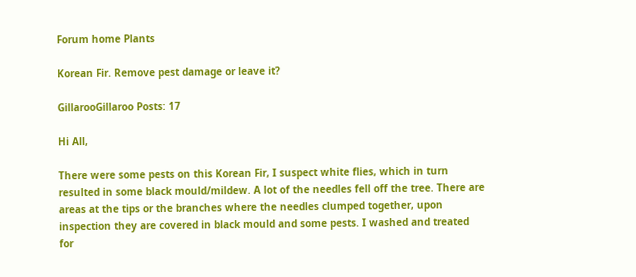Forum home Plants

Korean Fir. Remove pest damage or leave it?

GillarooGillaroo Posts: 17

Hi All,

There were some pests on this Korean Fir, I suspect white flies, which in turn resulted in some black mould/mildew. A lot of the needles fell off the tree. There are areas at the tips or the branches where the needles clumped together, upon inspection they are covered in black mould and some pests. I washed and treated for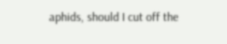aphids, should I cut off the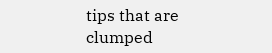tips that are clumped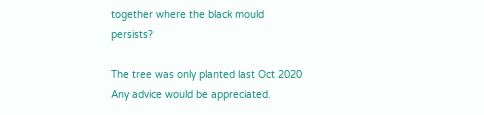together where the black mould persists?

The tree was only planted last Oct 2020
Any advice would be appreciated.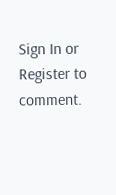Sign In or Register to comment.